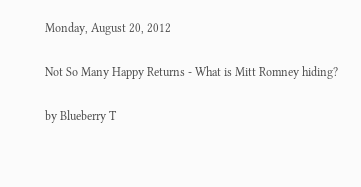Monday, August 20, 2012

Not So Many Happy Returns - What is Mitt Romney hiding?

by Blueberry T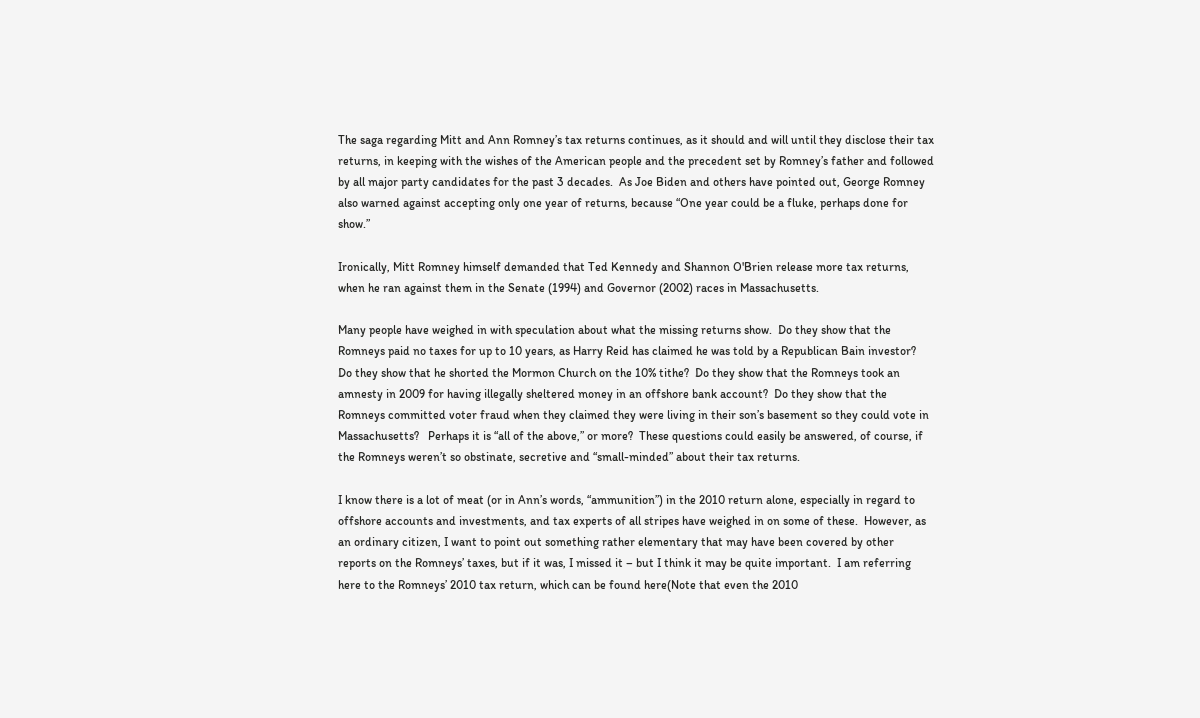The saga regarding Mitt and Ann Romney’s tax returns continues, as it should and will until they disclose their tax returns, in keeping with the wishes of the American people and the precedent set by Romney’s father and followed by all major party candidates for the past 3 decades.  As Joe Biden and others have pointed out, George Romney also warned against accepting only one year of returns, because “One year could be a fluke, perhaps done for show.”

Ironically, Mitt Romney himself demanded that Ted Kennedy and Shannon O'Brien release more tax returns, when he ran against them in the Senate (1994) and Governor (2002) races in Massachusetts.

Many people have weighed in with speculation about what the missing returns show.  Do they show that the Romneys paid no taxes for up to 10 years, as Harry Reid has claimed he was told by a Republican Bain investor?  Do they show that he shorted the Mormon Church on the 10% tithe?  Do they show that the Romneys took an amnesty in 2009 for having illegally sheltered money in an offshore bank account?  Do they show that the Romneys committed voter fraud when they claimed they were living in their son’s basement so they could vote in Massachusetts?   Perhaps it is “all of the above,” or more?  These questions could easily be answered, of course, if the Romneys weren’t so obstinate, secretive and “small-minded” about their tax returns.

I know there is a lot of meat (or in Ann’s words, “ammunition”) in the 2010 return alone, especially in regard to offshore accounts and investments, and tax experts of all stripes have weighed in on some of these.  However, as an ordinary citizen, I want to point out something rather elementary that may have been covered by other reports on the Romneys’ taxes, but if it was, I missed it – but I think it may be quite important.  I am referring here to the Romneys’ 2010 tax return, which can be found here(Note that even the 2010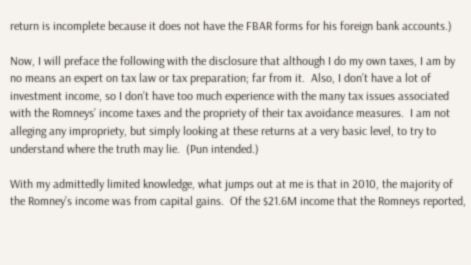return is incomplete because it does not have the FBAR forms for his foreign bank accounts.)

Now, I will preface the following with the disclosure that although I do my own taxes, I am by no means an expert on tax law or tax preparation; far from it.  Also, I don’t have a lot of investment income, so I don’t have too much experience with the many tax issues associated with the Romneys’ income taxes and the propriety of their tax avoidance measures.  I am not alleging any impropriety, but simply looking at these returns at a very basic level, to try to understand where the truth may lie.  (Pun intended.)

With my admittedly limited knowledge, what jumps out at me is that in 2010, the majority of the Romney’s income was from capital gains.  Of the $21.6M income that the Romneys reported,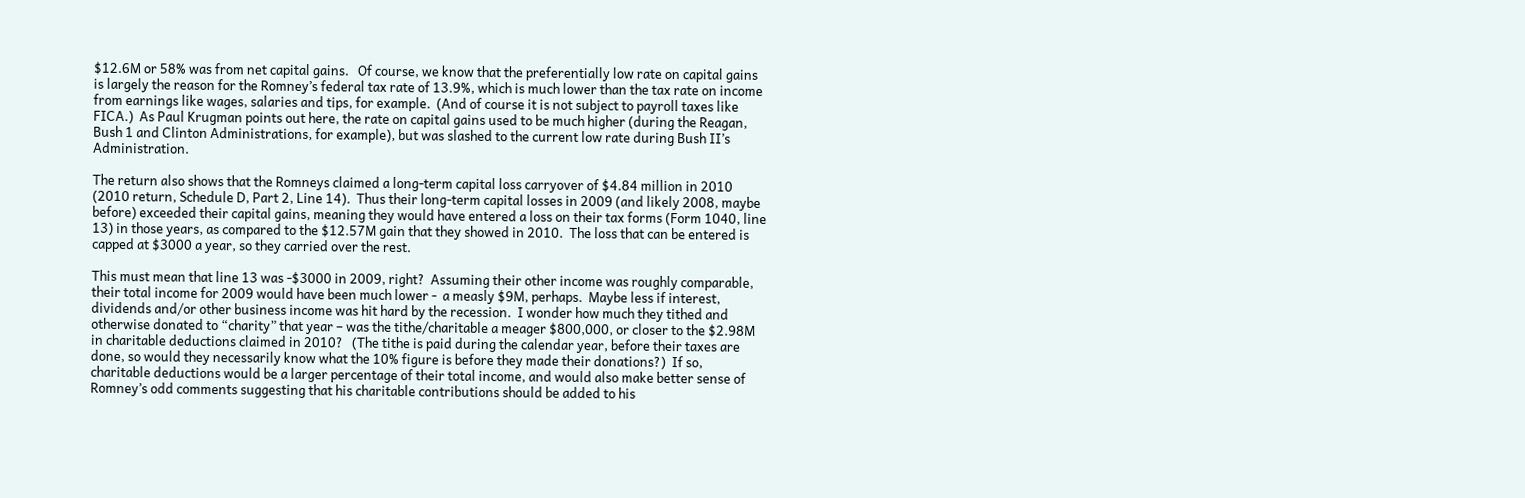$12.6M or 58% was from net capital gains.   Of course, we know that the preferentially low rate on capital gains is largely the reason for the Romney’s federal tax rate of 13.9%, which is much lower than the tax rate on income from earnings like wages, salaries and tips, for example.  (And of course it is not subject to payroll taxes like FICA.)  As Paul Krugman points out here, the rate on capital gains used to be much higher (during the Reagan, Bush 1 and Clinton Administrations, for example), but was slashed to the current low rate during Bush II’s Administration.

The return also shows that the Romneys claimed a long-term capital loss carryover of $4.84 million in 2010 (2010 return, Schedule D, Part 2, Line 14).  Thus their long-term capital losses in 2009 (and likely 2008, maybe before) exceeded their capital gains, meaning they would have entered a loss on their tax forms (Form 1040, line 13) in those years, as compared to the $12.57M gain that they showed in 2010.  The loss that can be entered is capped at $3000 a year, so they carried over the rest.

This must mean that line 13 was -$3000 in 2009, right?  Assuming their other income was roughly comparable, their total income for 2009 would have been much lower -  a measly $9M, perhaps.  Maybe less if interest, dividends and/or other business income was hit hard by the recession.  I wonder how much they tithed and otherwise donated to “charity” that year – was the tithe/charitable a meager $800,000, or closer to the $2.98M in charitable deductions claimed in 2010?   (The tithe is paid during the calendar year, before their taxes are done, so would they necessarily know what the 10% figure is before they made their donations?)  If so, charitable deductions would be a larger percentage of their total income, and would also make better sense of Romney’s odd comments suggesting that his charitable contributions should be added to his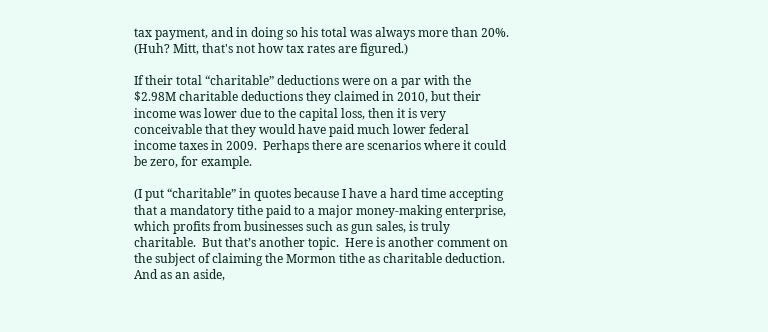tax payment, and in doing so his total was always more than 20%.  (Huh? Mitt, that's not how tax rates are figured.)

If their total “charitable” deductions were on a par with the $2.98M charitable deductions they claimed in 2010, but their income was lower due to the capital loss, then it is very conceivable that they would have paid much lower federal income taxes in 2009.  Perhaps there are scenarios where it could be zero, for example.

(I put “charitable” in quotes because I have a hard time accepting that a mandatory tithe paid to a major money-making enterprise, which profits from businesses such as gun sales, is truly charitable.  But that’s another topic.  Here is another comment on the subject of claiming the Mormon tithe as charitable deduction.  And as an aside,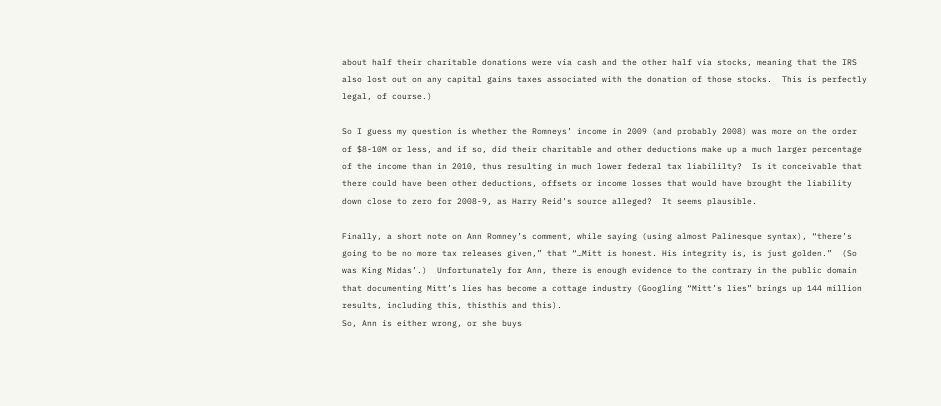about half their charitable donations were via cash and the other half via stocks, meaning that the IRS also lost out on any capital gains taxes associated with the donation of those stocks.  This is perfectly legal, of course.)

So I guess my question is whether the Romneys’ income in 2009 (and probably 2008) was more on the order of $8-10M or less, and if so, did their charitable and other deductions make up a much larger percentage of the income than in 2010, thus resulting in much lower federal tax liabililty?  Is it conceivable that there could have been other deductions, offsets or income losses that would have brought the liability down close to zero for 2008-9, as Harry Reid’s source alleged?  It seems plausible.

Finally, a short note on Ann Romney’s comment, while saying (using almost Palinesque syntax), “there’s going to be no more tax releases given,” that “…Mitt is honest. His integrity is, is just golden.”  (So was King Midas’.)  Unfortunately for Ann, there is enough evidence to the contrary in the public domain that documenting Mitt’s lies has become a cottage industry (Googling “Mitt’s lies” brings up 144 million results, including this, thisthis and this).
So, Ann is either wrong, or she buys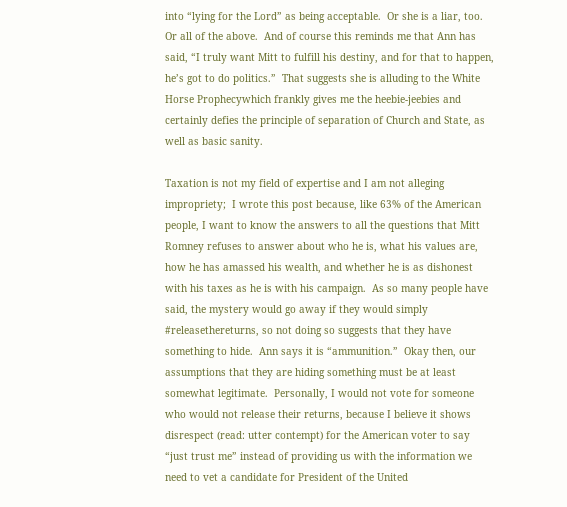into “lying for the Lord” as being acceptable.  Or she is a liar, too.  Or all of the above.  And of course this reminds me that Ann has said, “I truly want Mitt to fulfill his destiny, and for that to happen, he’s got to do politics.”  That suggests she is alluding to the White Horse Prophecywhich frankly gives me the heebie-jeebies and certainly defies the principle of separation of Church and State, as well as basic sanity.

Taxation is not my field of expertise and I am not alleging impropriety;  I wrote this post because, like 63% of the American people, I want to know the answers to all the questions that Mitt Romney refuses to answer about who he is, what his values are, how he has amassed his wealth, and whether he is as dishonest with his taxes as he is with his campaign.  As so many people have said, the mystery would go away if they would simply #releasethereturns, so not doing so suggests that they have something to hide.  Ann says it is “ammunition.”  Okay then, our assumptions that they are hiding something must be at least somewhat legitimate.  Personally, I would not vote for someone who would not release their returns, because I believe it shows disrespect (read: utter contempt) for the American voter to say “just trust me” instead of providing us with the information we need to vet a candidate for President of the United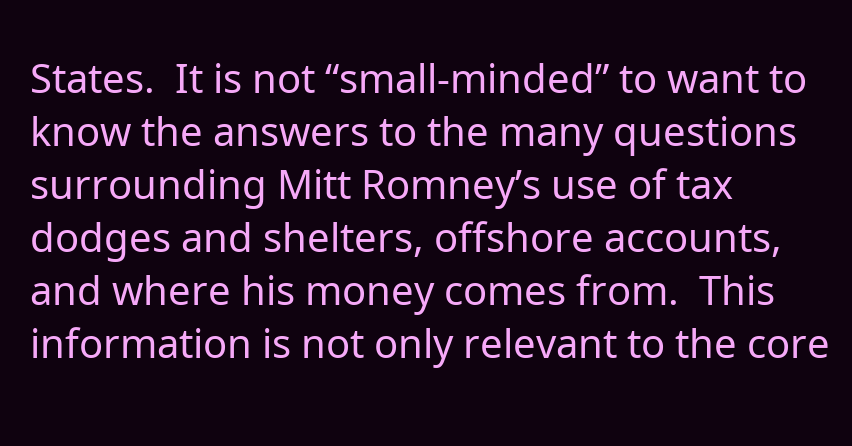States.  It is not “small-minded” to want to know the answers to the many questions surrounding Mitt Romney’s use of tax dodges and shelters, offshore accounts, and where his money comes from.  This information is not only relevant to the core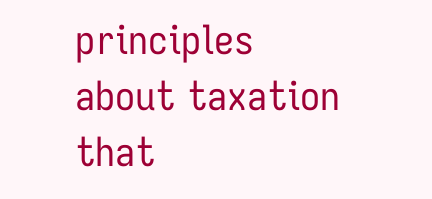principles about taxation that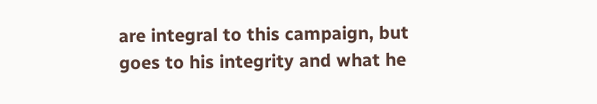are integral to this campaign, but goes to his integrity and what he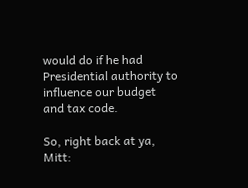would do if he had Presidential authority to influence our budget and tax code.

So, right back at ya, Mitt: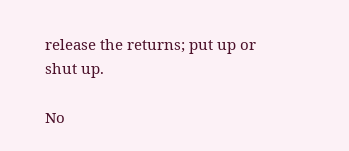release the returns; put up or shut up.

No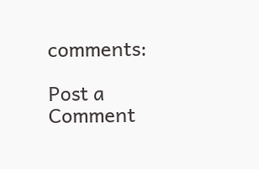comments:

Post a Comment